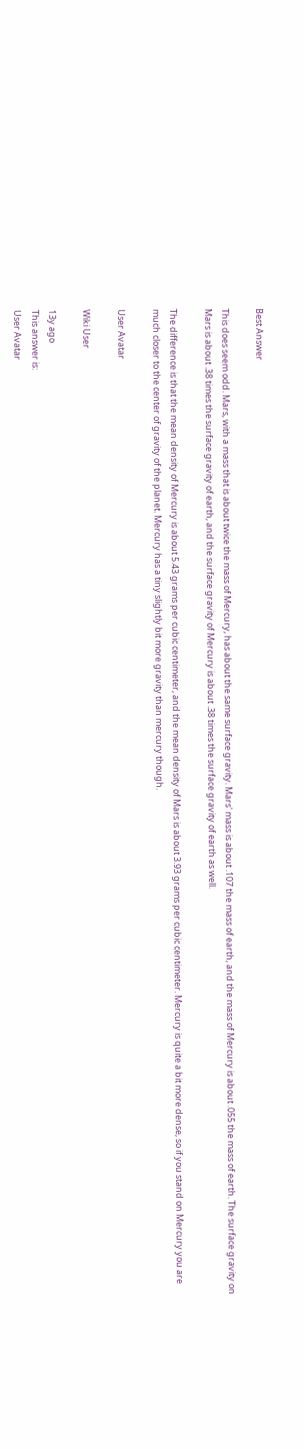Best Answer

This does seem odd. Mars, with a mass that is about twice the mass of Mercury, has about the same surface gravity. Mars' mass is about .107 the mass of earth, and the mass of Mercury is about .055 the mass of earth. The surface gravity on Mars is about .38 times the surface gravity of earth, and the surface gravity of Mercury is about .38 times the surface gravity of earth as well.

The difference is that the mean density of Mercury is about 5.43 grams per cubic centimeter, and the mean density of Mars is about 3.93 grams per cubic centimeter. Mercury is quite a bit more dense, so if you stand on Mercury you are much closer to the center of gravity of the planet. Mercury has a tiny slightly bit more gravity than mercury though.

User Avatar

Wiki User

13y ago
This answer is:
User Avatar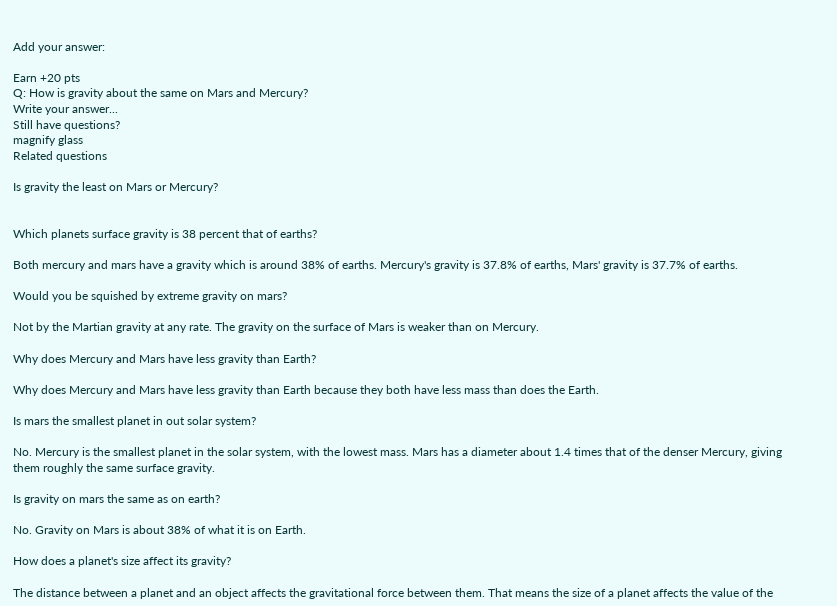Add your answer:

Earn +20 pts
Q: How is gravity about the same on Mars and Mercury?
Write your answer...
Still have questions?
magnify glass
Related questions

Is gravity the least on Mars or Mercury?


Which planets surface gravity is 38 percent that of earths?

Both mercury and mars have a gravity which is around 38% of earths. Mercury's gravity is 37.8% of earths, Mars' gravity is 37.7% of earths.

Would you be squished by extreme gravity on mars?

Not by the Martian gravity at any rate. The gravity on the surface of Mars is weaker than on Mercury.

Why does Mercury and Mars have less gravity than Earth?

Why does Mercury and Mars have less gravity than Earth because they both have less mass than does the Earth.

Is mars the smallest planet in out solar system?

No. Mercury is the smallest planet in the solar system, with the lowest mass. Mars has a diameter about 1.4 times that of the denser Mercury, giving them roughly the same surface gravity.

Is gravity on mars the same as on earth?

No. Gravity on Mars is about 38% of what it is on Earth.

How does a planet's size affect its gravity?

The distance between a planet and an object affects the gravitational force between them. That means the size of a planet affects the value of the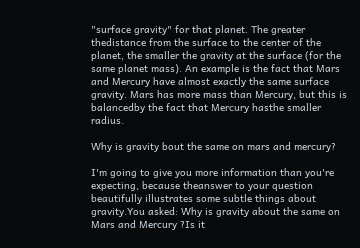"surface gravity" for that planet. The greater thedistance from the surface to the center of the planet, the smaller the gravity at the surface (for the same planet mass). An example is the fact that Mars and Mercury have almost exactly the same surface gravity. Mars has more mass than Mercury, but this is balancedby the fact that Mercury hasthe smaller radius.

Why is gravity bout the same on mars and mercury?

I'm going to give you more information than you're expecting, because theanswer to your question beautifully illustrates some subtle things about gravity.You asked: Why is gravity about the same on Mars and Mercury ?Is it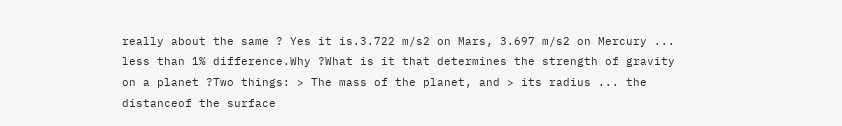really about the same ? Yes it is.3.722 m/s2 on Mars, 3.697 m/s2 on Mercury ... less than 1% difference.Why ?What is it that determines the strength of gravity on a planet ?Two things: > The mass of the planet, and > its radius ... the distanceof the surface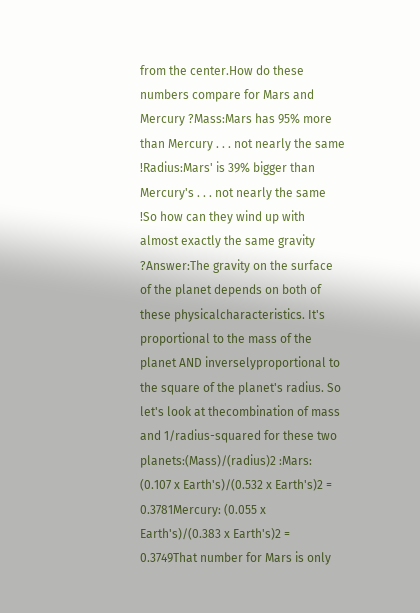from the center.How do these numbers compare for Mars and Mercury ?Mass:Mars has 95% more than Mercury . . . not nearly the same !Radius:Mars' is 39% bigger than Mercury's . . . not nearly the same !So how can they wind up with almost exactly the same gravity ?Answer:The gravity on the surface of the planet depends on both of these physicalcharacteristics. It's proportional to the mass of the planet AND inverselyproportional to the square of the planet's radius. So let's look at thecombination of mass and 1/radius-squared for these two planets:(Mass)/(radius)2 :Mars: (0.107 x Earth's)/(0.532 x Earth's)2 = 0.3781Mercury: (0.055 x Earth's)/(0.383 x Earth's)2 = 0.3749That number for Mars is only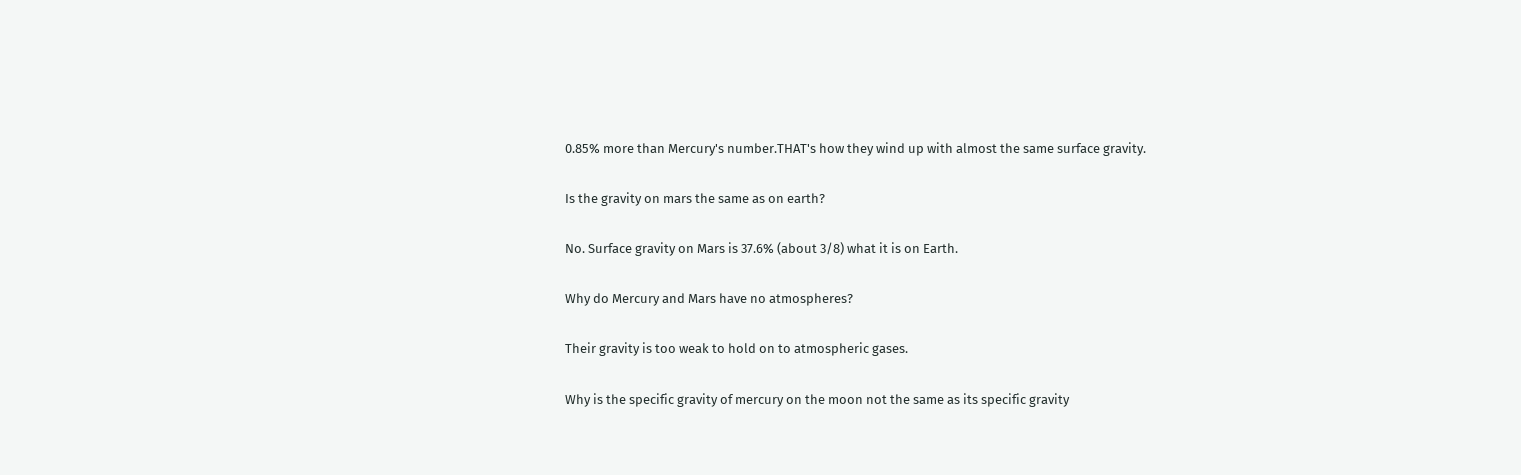0.85% more than Mercury's number.THAT's how they wind up with almost the same surface gravity.

Is the gravity on mars the same as on earth?

No. Surface gravity on Mars is 37.6% (about 3/8) what it is on Earth.

Why do Mercury and Mars have no atmospheres?

Their gravity is too weak to hold on to atmospheric gases.

Why is the specific gravity of mercury on the moon not the same as its specific gravity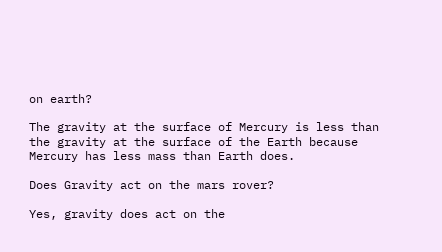on earth?

The gravity at the surface of Mercury is less than the gravity at the surface of the Earth because Mercury has less mass than Earth does.

Does Gravity act on the mars rover?

Yes, gravity does act on the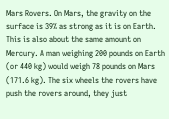Mars Rovers. On Mars, the gravity on the surface is 39% as strong as it is on Earth. This is also about the same amount on Mercury. A man weighing 200 pounds on Earth (or 440 kg) would weigh 78 pounds on Mars (171.6 kg). The six wheels the rovers have push the rovers around, they just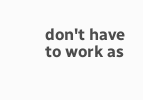don't have to work as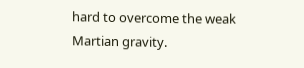hard to overcome the weak Martian gravity.